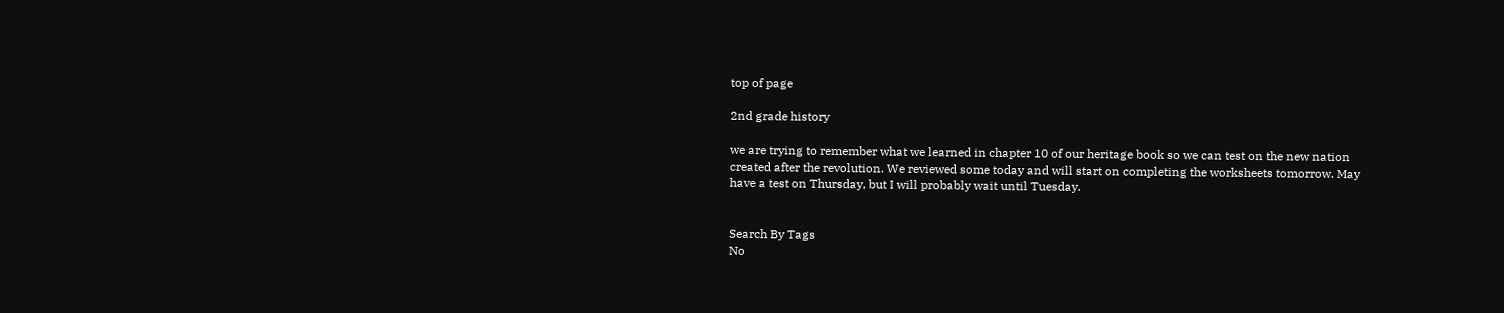top of page

2nd grade history

we are trying to remember what we learned in chapter 10 of our heritage book so we can test on the new nation created after the revolution. We reviewed some today and will start on completing the worksheets tomorrow. May have a test on Thursday, but I will probably wait until Tuesday.


Search By Tags
No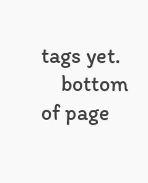tags yet.
    bottom of page